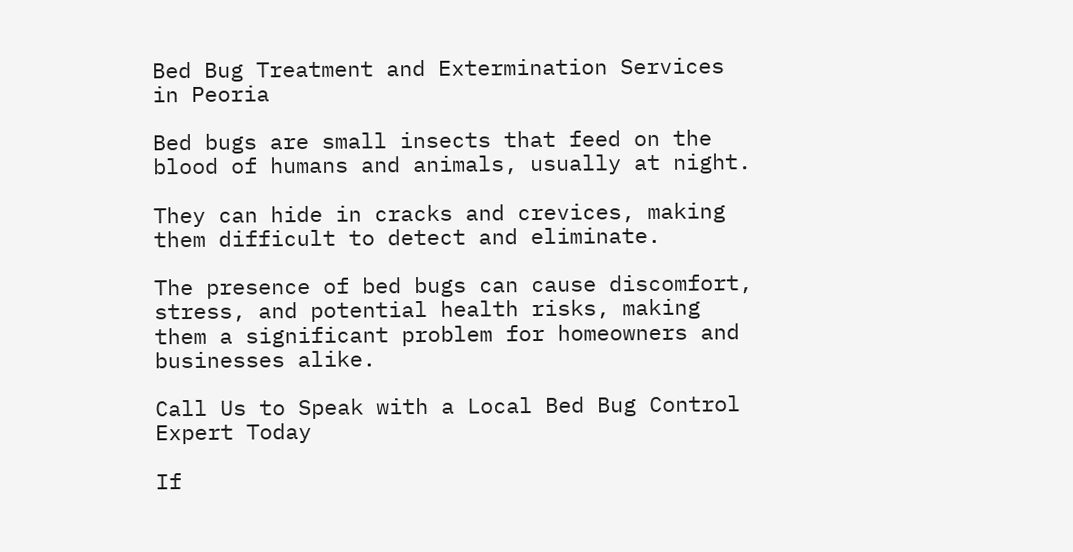Bed Bug Treatment and Extermination Services in Peoria

Bed bugs are small insects that feed on the blood of humans and animals, usually at night.

They can hide in cracks and crevices, making them difficult to detect and eliminate.

The presence of bed bugs can cause discomfort, stress, and potential health risks, making them a significant problem for homeowners and businesses alike.

Call Us to Speak with a Local Bed Bug Control Expert Today

If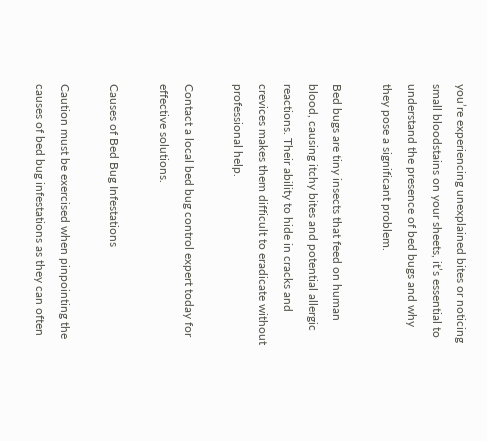you’re experiencing unexplained bites or noticing small bloodstains on your sheets, it’s essential to understand the presence of bed bugs and why they pose a significant problem.

Bed bugs are tiny insects that feed on human blood, causing itchy bites and potential allergic reactions. Their ability to hide in cracks and crevices makes them difficult to eradicate without professional help.

Contact a local bed bug control expert today for effective solutions.

Causes of Bed Bug Infestations

Caution must be exercised when pinpointing the causes of bed bug infestations as they can often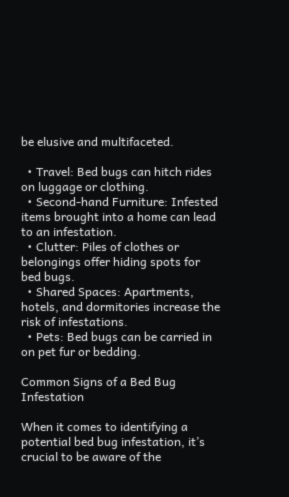be elusive and multifaceted.

  • Travel: Bed bugs can hitch rides on luggage or clothing.
  • Second-hand Furniture: Infested items brought into a home can lead to an infestation.
  • Clutter: Piles of clothes or belongings offer hiding spots for bed bugs.
  • Shared Spaces: Apartments, hotels, and dormitories increase the risk of infestations.
  • Pets: Bed bugs can be carried in on pet fur or bedding.

Common Signs of a Bed Bug Infestation

When it comes to identifying a potential bed bug infestation, it’s crucial to be aware of the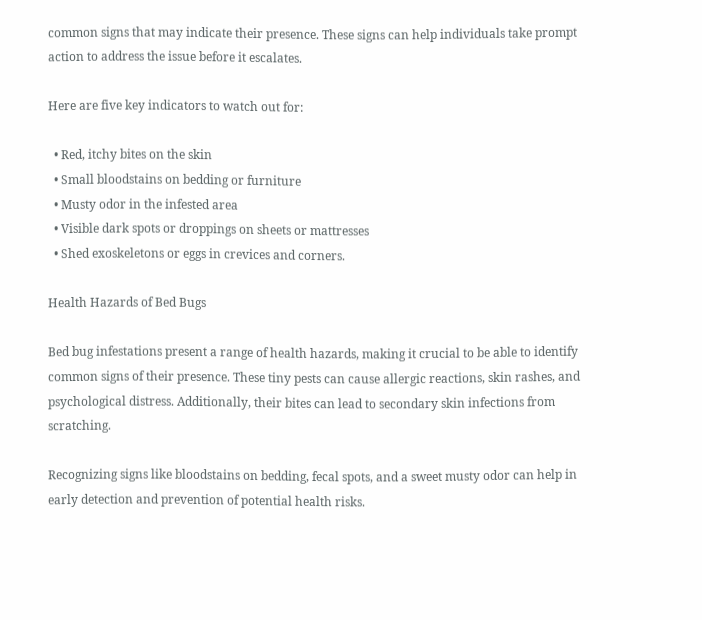common signs that may indicate their presence. These signs can help individuals take prompt action to address the issue before it escalates.

Here are five key indicators to watch out for:

  • Red, itchy bites on the skin
  • Small bloodstains on bedding or furniture
  • Musty odor in the infested area
  • Visible dark spots or droppings on sheets or mattresses
  • Shed exoskeletons or eggs in crevices and corners.

Health Hazards of Bed Bugs

Bed bug infestations present a range of health hazards, making it crucial to be able to identify common signs of their presence. These tiny pests can cause allergic reactions, skin rashes, and psychological distress. Additionally, their bites can lead to secondary skin infections from scratching.

Recognizing signs like bloodstains on bedding, fecal spots, and a sweet musty odor can help in early detection and prevention of potential health risks.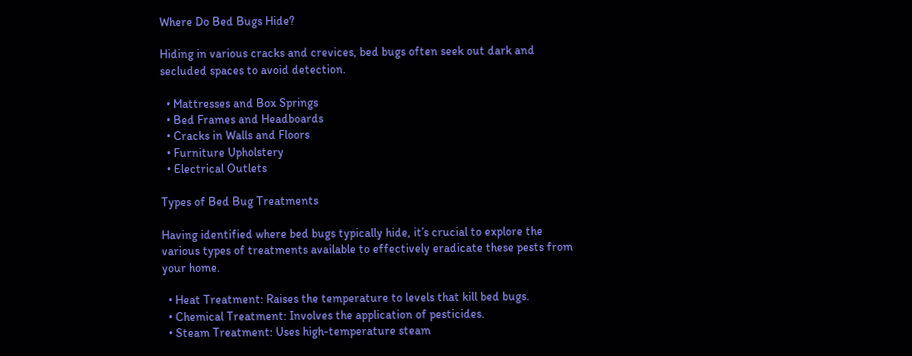Where Do Bed Bugs Hide?

Hiding in various cracks and crevices, bed bugs often seek out dark and secluded spaces to avoid detection.

  • Mattresses and Box Springs
  • Bed Frames and Headboards
  • Cracks in Walls and Floors
  • Furniture Upholstery
  • Electrical Outlets

Types of Bed Bug Treatments

Having identified where bed bugs typically hide, it’s crucial to explore the various types of treatments available to effectively eradicate these pests from your home.

  • Heat Treatment: Raises the temperature to levels that kill bed bugs.
  • Chemical Treatment: Involves the application of pesticides.
  • Steam Treatment: Uses high-temperature steam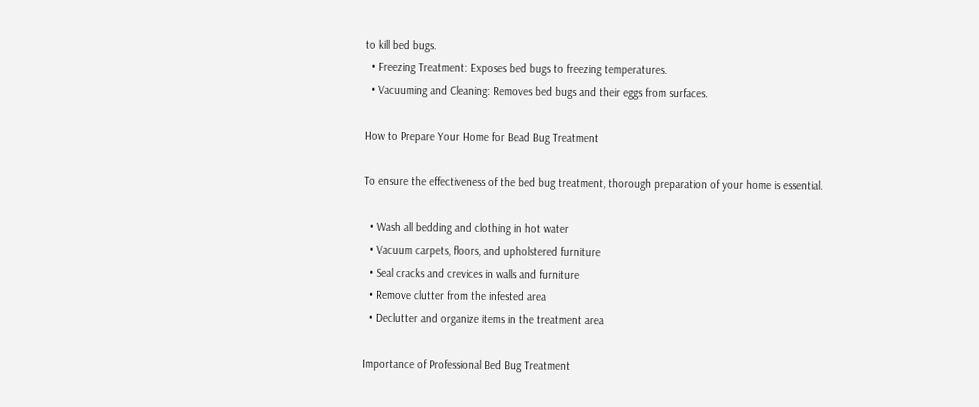to kill bed bugs.
  • Freezing Treatment: Exposes bed bugs to freezing temperatures.
  • Vacuuming and Cleaning: Removes bed bugs and their eggs from surfaces.

How to Prepare Your Home for Bead Bug Treatment

To ensure the effectiveness of the bed bug treatment, thorough preparation of your home is essential.

  • Wash all bedding and clothing in hot water
  • Vacuum carpets, floors, and upholstered furniture
  • Seal cracks and crevices in walls and furniture
  • Remove clutter from the infested area
  • Declutter and organize items in the treatment area

Importance of Professional Bed Bug Treatment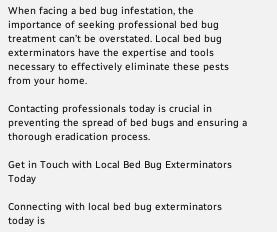When facing a bed bug infestation, the importance of seeking professional bed bug treatment can’t be overstated. Local bed bug exterminators have the expertise and tools necessary to effectively eliminate these pests from your home.

Contacting professionals today is crucial in preventing the spread of bed bugs and ensuring a thorough eradication process.

Get in Touch with Local Bed Bug Exterminators Today

Connecting with local bed bug exterminators today is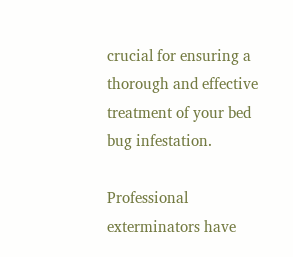crucial for ensuring a thorough and effective treatment of your bed bug infestation.

Professional exterminators have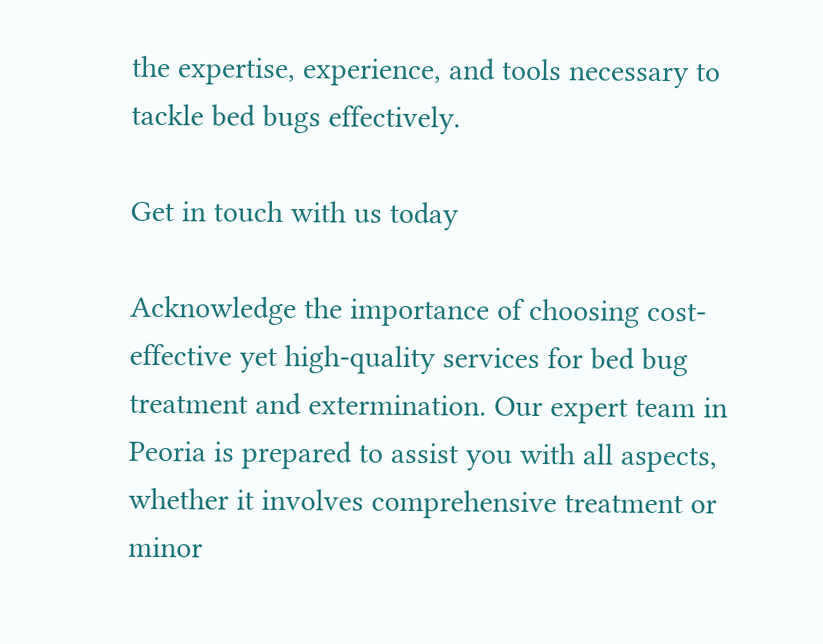the expertise, experience, and tools necessary to tackle bed bugs effectively.

Get in touch with us today

Acknowledge the importance of choosing cost-effective yet high-quality services for bed bug treatment and extermination. Our expert team in Peoria is prepared to assist you with all aspects, whether it involves comprehensive treatment or minor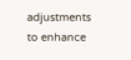adjustments to enhance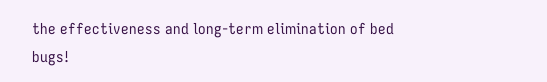the effectiveness and long-term elimination of bed bugs!